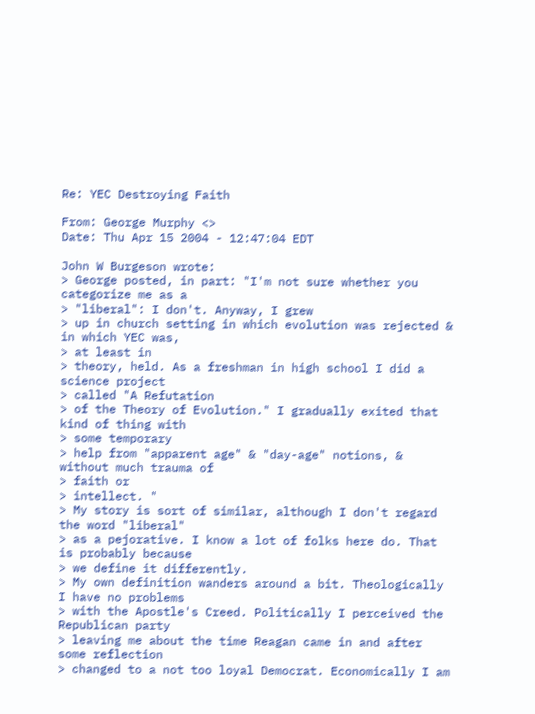Re: YEC Destroying Faith

From: George Murphy <>
Date: Thu Apr 15 2004 - 12:47:04 EDT

John W Burgeson wrote:
> George posted, in part: "I'm not sure whether you categorize me as a
> "liberal": I don't. Anyway, I grew
> up in church setting in which evolution was rejected & in which YEC was,
> at least in
> theory, held. As a freshman in high school I did a science project
> called "A Refutation
> of the Theory of Evolution." I gradually exited that kind of thing with
> some temporary
> help from "apparent age" & "day-age" notions, & without much trauma of
> faith or
> intellect. "
> My story is sort of similar, although I don't regard the word "liberal"
> as a pejorative. I know a lot of folks here do. That is probably because
> we define it differently.
> My own definition wanders around a bit. Theologically I have no problems
> with the Apostle's Creed. Politically I perceived the Republican party
> leaving me about the time Reagan came in and after some reflection
> changed to a not too loyal Democrat. Economically I am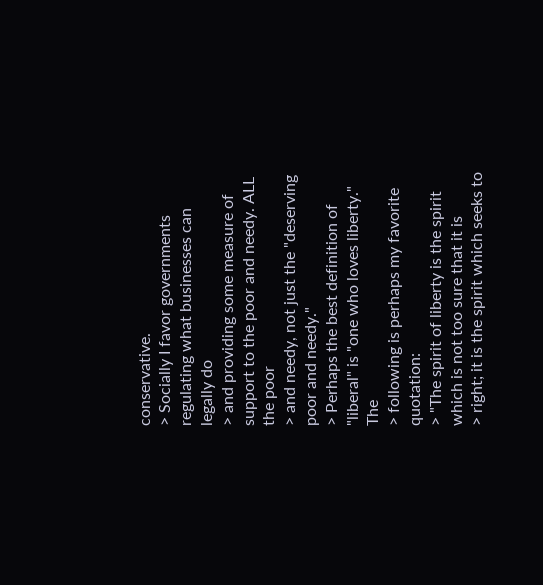conservative.
> Socially I favor governments regulating what businesses can legally do
> and providing some measure of support to the poor and needy. ALL the poor
> and needy, not just the "deserving poor and needy."
> Perhaps the best definition of "liberal" is "one who loves liberty." The
> following is perhaps my favorite quotation:
> "The spirit of liberty is the spirit which is not too sure that it is
> right; it is the spirit which seeks to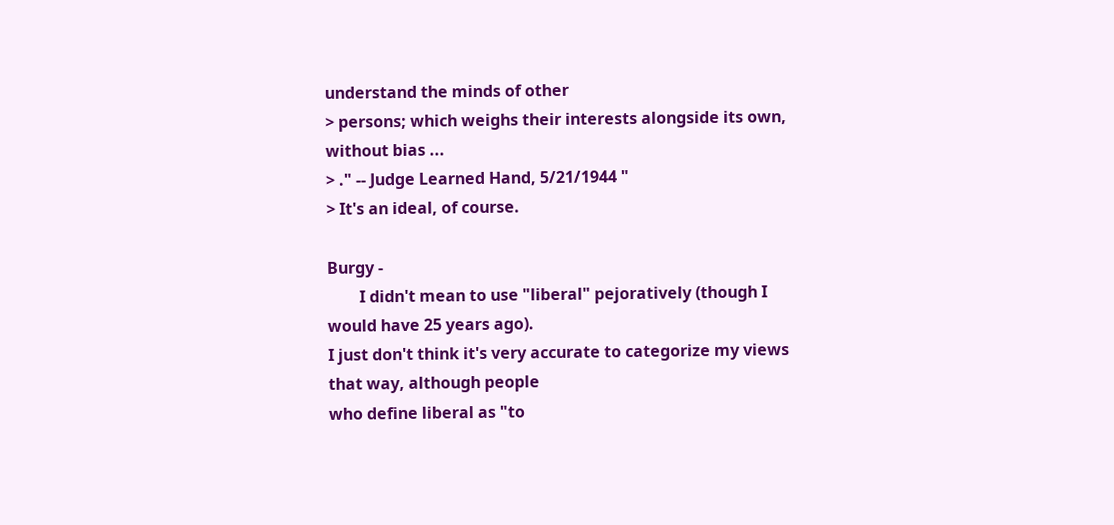understand the minds of other
> persons; which weighs their interests alongside its own, without bias ...
> ." -- Judge Learned Hand, 5/21/1944 "
> It's an ideal, of course.

Burgy -
        I didn't mean to use "liberal" pejoratively (though I would have 25 years ago).
I just don't think it's very accurate to categorize my views that way, although people
who define liberal as "to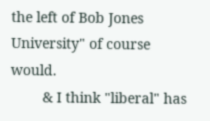the left of Bob Jones University" of course would.
        & I think "liberal" has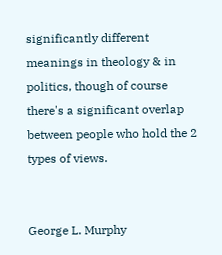significantly different meanings in theology & in
politics, though of course there's a significant overlap between people who hold the 2
types of views.


George L. Murphy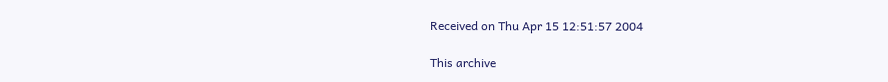Received on Thu Apr 15 12:51:57 2004

This archive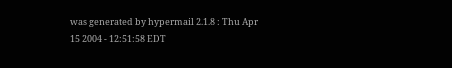was generated by hypermail 2.1.8 : Thu Apr 15 2004 - 12:51:58 EDT